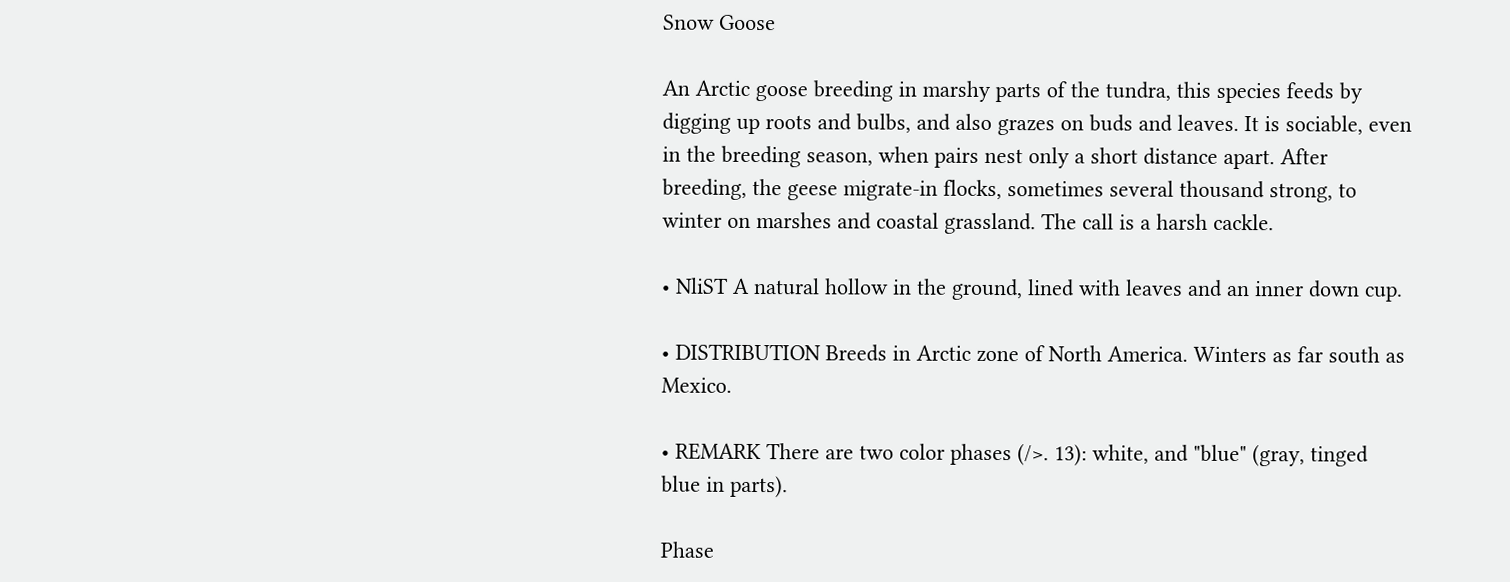Snow Goose

An Arctic goose breeding in marshy parts of the tundra, this species feeds by digging up roots and bulbs, and also grazes on buds and leaves. It is sociable, even in the breeding season, when pairs nest only a short distance apart. After breeding, the geese migrate-in flocks, sometimes several thousand strong, to winter on marshes and coastal grassland. The call is a harsh cackle.

• NliST A natural hollow in the ground, lined with leaves and an inner down cup.

• DISTRIBUTION Breeds in Arctic zone of North America. Winters as far south as Mexico.

• REMARK There are two color phases (/>. 13): white, and "blue" (gray, tinged blue in parts).

Phase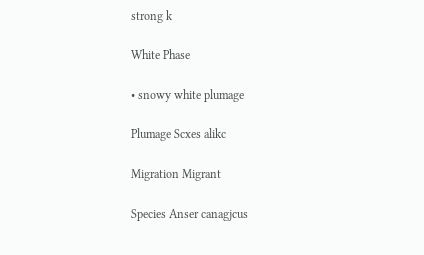strong k

White Phase

• snowy white plumage

Plumage Scxes alikc

Migration Migrant

Species Anser canagjcus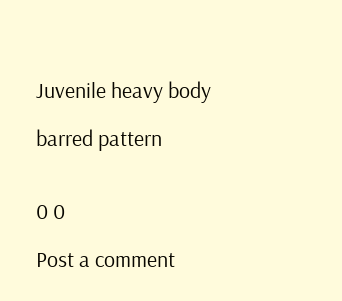Juvenile heavy body

barred pattern


0 0

Post a comment